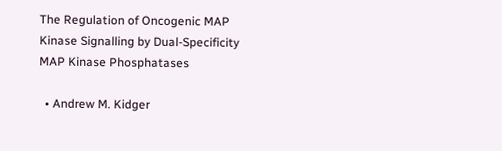The Regulation of Oncogenic MAP Kinase Signalling by Dual-Specificity MAP Kinase Phosphatases

  • Andrew M. Kidger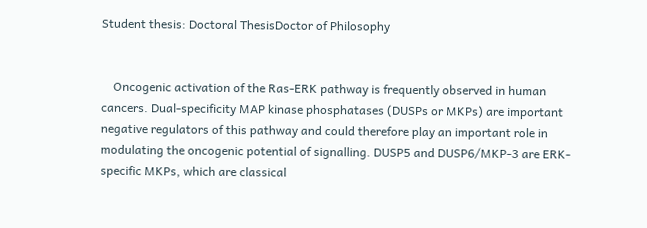Student thesis: Doctoral ThesisDoctor of Philosophy


    Oncogenic activation of the Ras-ERK pathway is frequently observed in human cancers. Dual-specificity MAP kinase phosphatases (DUSPs or MKPs) are important negative regulators of this pathway and could therefore play an important role in modulating the oncogenic potential of signalling. DUSP5 and DUSP6/MKP-3 are ERK-specific MKPs, which are classical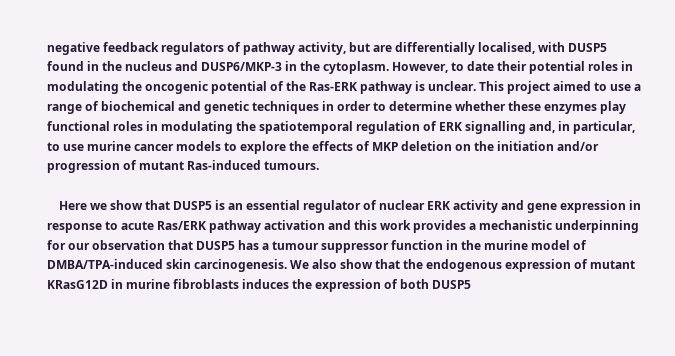negative feedback regulators of pathway activity, but are differentially localised, with DUSP5 found in the nucleus and DUSP6/MKP-3 in the cytoplasm. However, to date their potential roles in modulating the oncogenic potential of the Ras-ERK pathway is unclear. This project aimed to use a range of biochemical and genetic techniques in order to determine whether these enzymes play functional roles in modulating the spatiotemporal regulation of ERK signalling and, in particular, to use murine cancer models to explore the effects of MKP deletion on the initiation and/or progression of mutant Ras-induced tumours.

    Here we show that DUSP5 is an essential regulator of nuclear ERK activity and gene expression in response to acute Ras/ERK pathway activation and this work provides a mechanistic underpinning for our observation that DUSP5 has a tumour suppressor function in the murine model of DMBA/TPA-induced skin carcinogenesis. We also show that the endogenous expression of mutant KRasG12D in murine fibroblasts induces the expression of both DUSP5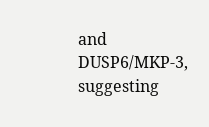and DUSP6/MKP-3, suggesting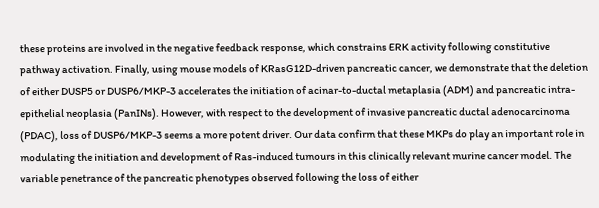these proteins are involved in the negative feedback response, which constrains ERK activity following constitutive pathway activation. Finally, using mouse models of KRasG12D-driven pancreatic cancer, we demonstrate that the deletion of either DUSP5 or DUSP6/MKP-3 accelerates the initiation of acinar-to-ductal metaplasia (ADM) and pancreatic intra-epithelial neoplasia (PanINs). However, with respect to the development of invasive pancreatic ductal adenocarcinoma (PDAC), loss of DUSP6/MKP-3 seems a more potent driver. Our data confirm that these MKPs do play an important role in modulating the initiation and development of Ras-induced tumours in this clinically relevant murine cancer model. The variable penetrance of the pancreatic phenotypes observed following the loss of either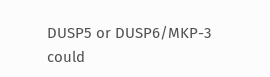DUSP5 or DUSP6/MKP-3 could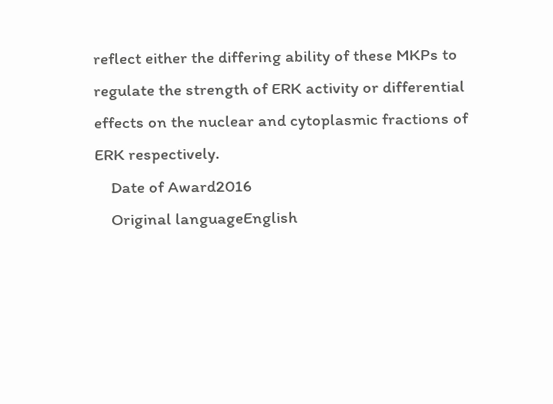reflect either the differing ability of these MKPs to regulate the strength of ERK activity or differential effects on the nuclear and cytoplasmic fractions of ERK respectively.
    Date of Award2016
    Original languageEnglish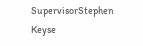SupervisorStephen Keyse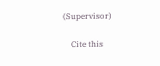(Supervisor)

    Cite this